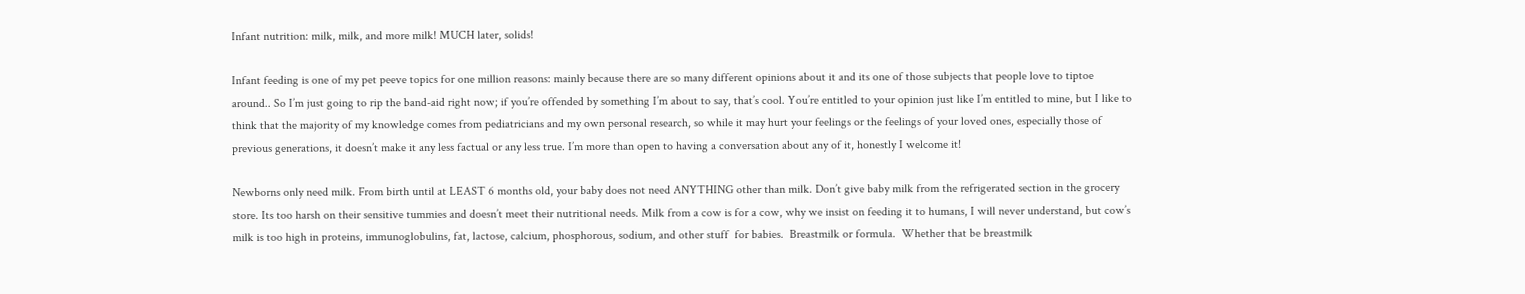Infant nutrition: milk, milk, and more milk! MUCH later, solids!

Infant feeding is one of my pet peeve topics for one million reasons: mainly because there are so many different opinions about it and its one of those subjects that people love to tiptoe around.. So I’m just going to rip the band-aid right now; if you’re offended by something I’m about to say, that’s cool. You’re entitled to your opinion just like I’m entitled to mine, but I like to think that the majority of my knowledge comes from pediatricians and my own personal research, so while it may hurt your feelings or the feelings of your loved ones, especially those of previous generations, it doesn’t make it any less factual or any less true. I’m more than open to having a conversation about any of it, honestly I welcome it!

Newborns only need milk. From birth until at LEAST 6 months old, your baby does not need ANYTHING other than milk. Don’t give baby milk from the refrigerated section in the grocery store. Its too harsh on their sensitive tummies and doesn’t meet their nutritional needs. Milk from a cow is for a cow, why we insist on feeding it to humans, I will never understand, but cow’s milk is too high in proteins, immunoglobulins, fat, lactose, calcium, phosphorous, sodium, and other stuff  for babies.  Breastmilk or formula.  Whether that be breastmilk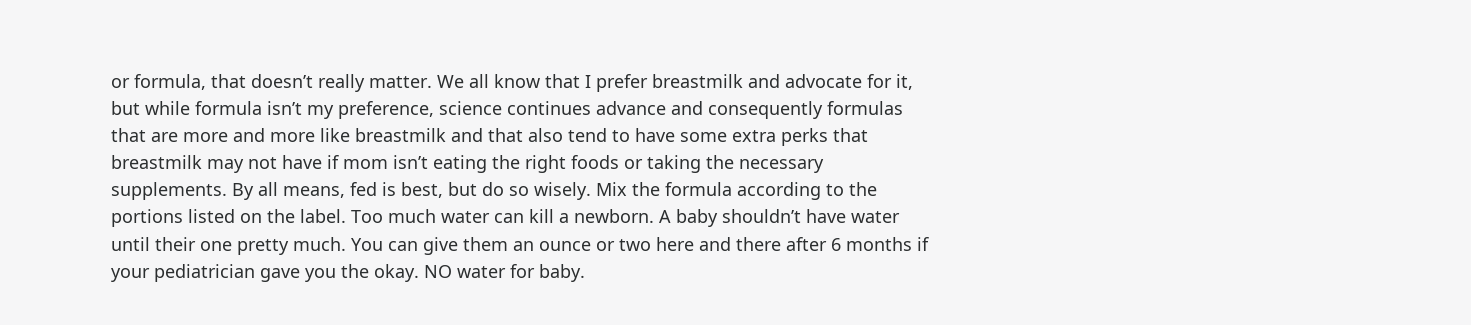or formula, that doesn’t really matter. We all know that I prefer breastmilk and advocate for it, but while formula isn’t my preference, science continues advance and consequently formulas that are more and more like breastmilk and that also tend to have some extra perks that breastmilk may not have if mom isn’t eating the right foods or taking the necessary supplements. By all means, fed is best, but do so wisely. Mix the formula according to the portions listed on the label. Too much water can kill a newborn. A baby shouldn’t have water until their one pretty much. You can give them an ounce or two here and there after 6 months if your pediatrician gave you the okay. NO water for baby.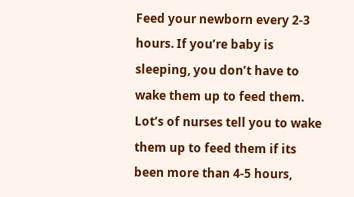Feed your newborn every 2-3 hours. If you’re baby is sleeping, you don’t have to wake them up to feed them. Lot’s of nurses tell you to wake them up to feed them if its been more than 4-5 hours,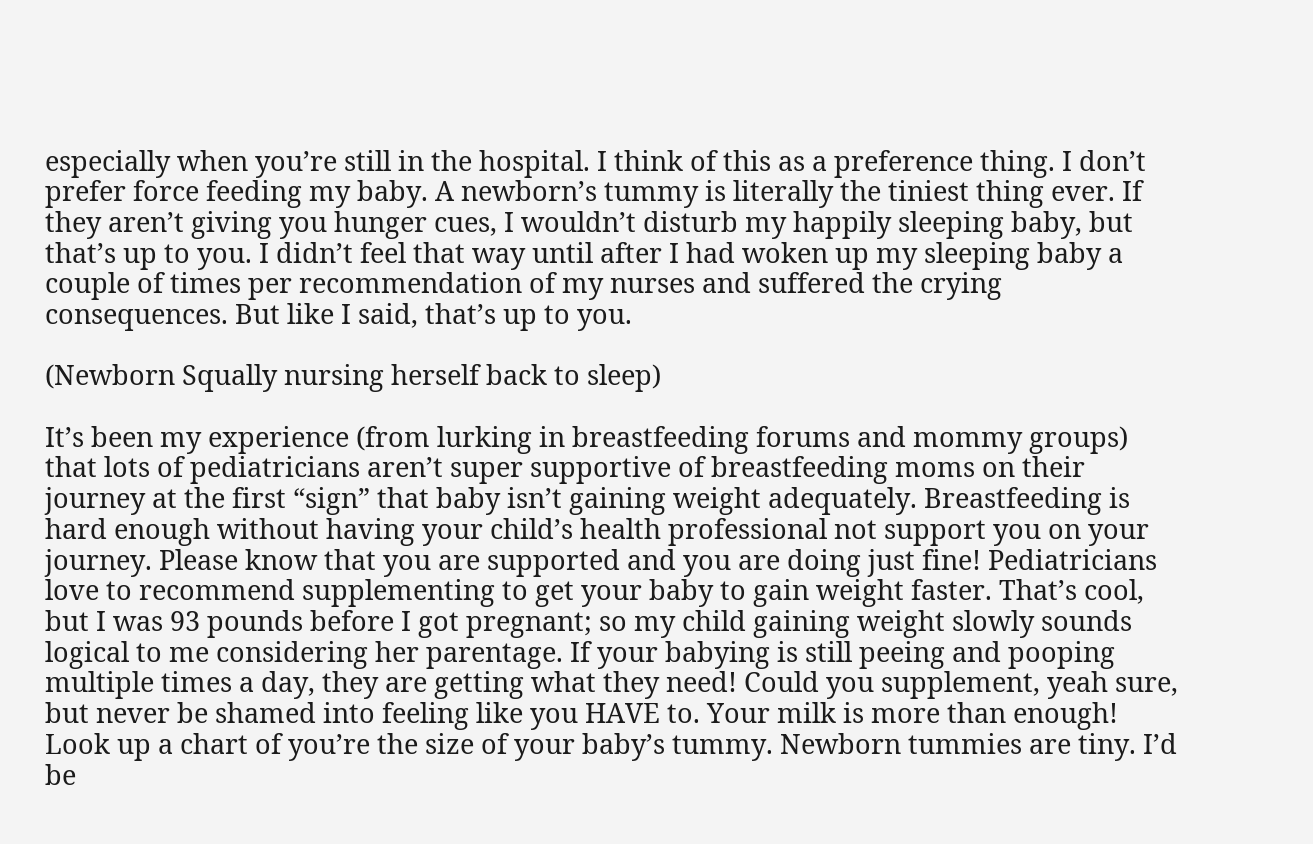especially when you’re still in the hospital. I think of this as a preference thing. I don’t prefer force feeding my baby. A newborn’s tummy is literally the tiniest thing ever. If they aren’t giving you hunger cues, I wouldn’t disturb my happily sleeping baby, but that’s up to you. I didn’t feel that way until after I had woken up my sleeping baby a couple of times per recommendation of my nurses and suffered the crying consequences. But like I said, that’s up to you.

(Newborn Squally nursing herself back to sleep)

It’s been my experience (from lurking in breastfeeding forums and mommy groups) that lots of pediatricians aren’t super supportive of breastfeeding moms on their journey at the first “sign” that baby isn’t gaining weight adequately. Breastfeeding is hard enough without having your child’s health professional not support you on your journey. Please know that you are supported and you are doing just fine! Pediatricians love to recommend supplementing to get your baby to gain weight faster. That’s cool, but I was 93 pounds before I got pregnant; so my child gaining weight slowly sounds logical to me considering her parentage. If your babying is still peeing and pooping multiple times a day, they are getting what they need! Could you supplement, yeah sure, but never be shamed into feeling like you HAVE to. Your milk is more than enough! Look up a chart of you’re the size of your baby’s tummy. Newborn tummies are tiny. I’d be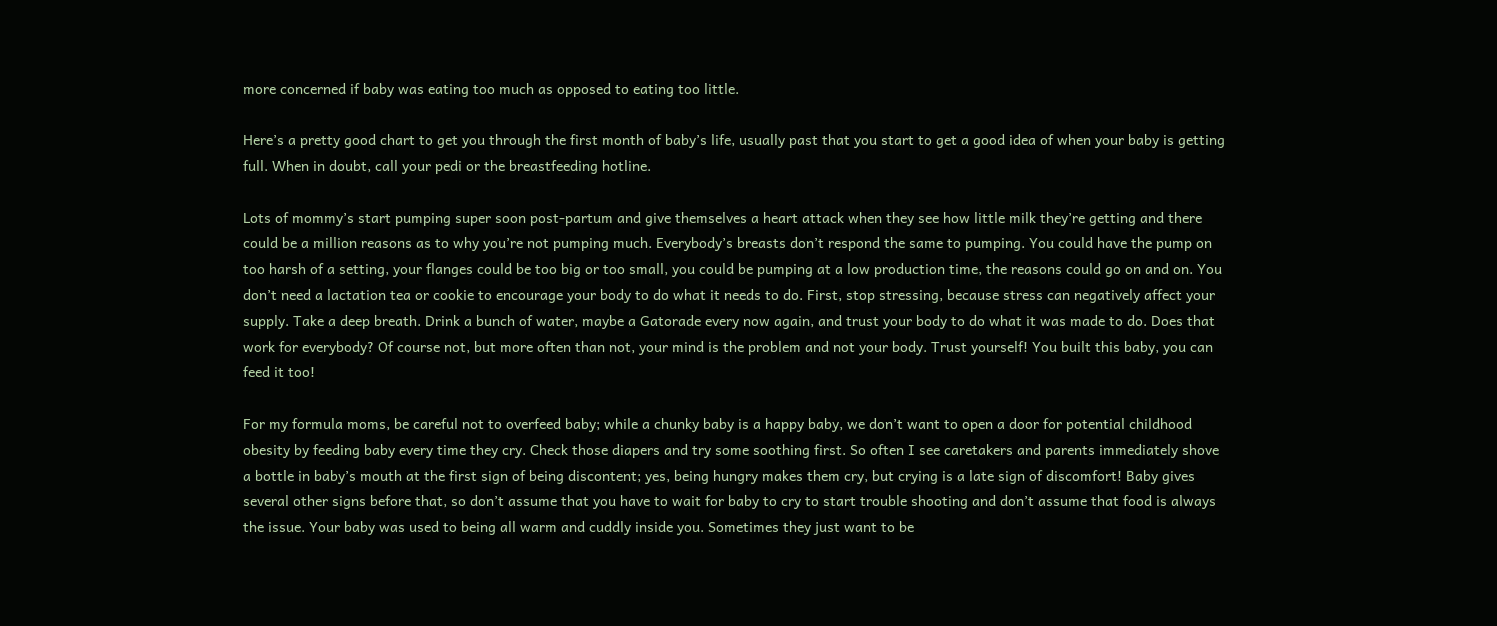more concerned if baby was eating too much as opposed to eating too little.

Here’s a pretty good chart to get you through the first month of baby’s life, usually past that you start to get a good idea of when your baby is getting full. When in doubt, call your pedi or the breastfeeding hotline.

Lots of mommy’s start pumping super soon post-partum and give themselves a heart attack when they see how little milk they’re getting and there could be a million reasons as to why you’re not pumping much. Everybody’s breasts don’t respond the same to pumping. You could have the pump on too harsh of a setting, your flanges could be too big or too small, you could be pumping at a low production time, the reasons could go on and on. You don’t need a lactation tea or cookie to encourage your body to do what it needs to do. First, stop stressing, because stress can negatively affect your supply. Take a deep breath. Drink a bunch of water, maybe a Gatorade every now again, and trust your body to do what it was made to do. Does that work for everybody? Of course not, but more often than not, your mind is the problem and not your body. Trust yourself! You built this baby, you can feed it too!

For my formula moms, be careful not to overfeed baby; while a chunky baby is a happy baby, we don’t want to open a door for potential childhood obesity by feeding baby every time they cry. Check those diapers and try some soothing first. So often I see caretakers and parents immediately shove a bottle in baby’s mouth at the first sign of being discontent; yes, being hungry makes them cry, but crying is a late sign of discomfort! Baby gives several other signs before that, so don’t assume that you have to wait for baby to cry to start trouble shooting and don’t assume that food is always the issue. Your baby was used to being all warm and cuddly inside you. Sometimes they just want to be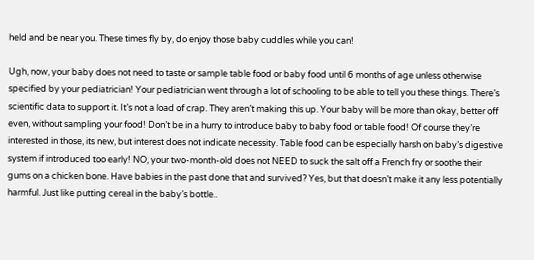held and be near you. These times fly by, do enjoy those baby cuddles while you can!

Ugh, now, your baby does not need to taste or sample table food or baby food until 6 months of age unless otherwise specified by your pediatrician! Your pediatrician went through a lot of schooling to be able to tell you these things. There’s scientific data to support it. It’s not a load of crap. They aren’t making this up. Your baby will be more than okay, better off even, without sampling your food! Don’t be in a hurry to introduce baby to baby food or table food! Of course they’re interested in those, its new, but interest does not indicate necessity. Table food can be especially harsh on baby’s digestive system if introduced too early! NO, your two-month-old does not NEED to suck the salt off a French fry or soothe their gums on a chicken bone. Have babies in the past done that and survived? Yes, but that doesn’t make it any less potentially harmful. Just like putting cereal in the baby’s bottle..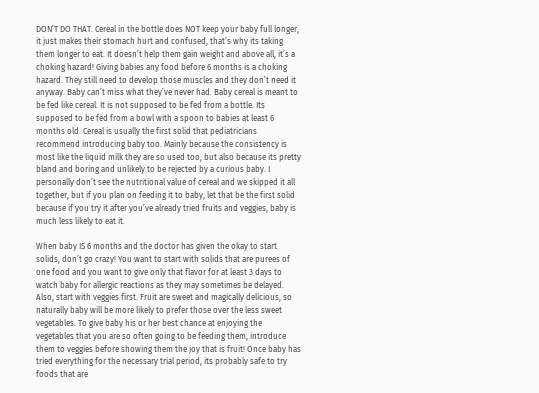DON’T DO THAT. Cereal in the bottle does NOT keep your baby full longer, it just makes their stomach hurt and confused, that’s why its taking them longer to eat. It doesn’t help them gain weight and above all, it’s a choking hazard! Giving babies any food before 6 months is a choking hazard. They still need to develop those muscles and they don’t need it anyway. Baby can’t miss what they’ve never had. Baby cereal is meant to be fed like cereal. It is not supposed to be fed from a bottle. Its supposed to be fed from a bowl with a spoon to babies at least 6 months old. Cereal is usually the first solid that pediatricians recommend introducing baby too. Mainly because the consistency is most like the liquid milk they are so used too, but also because its pretty bland and boring and unlikely to be rejected by a curious baby. I personally don’t see the nutritional value of cereal and we skipped it all together, but if you plan on feeding it to baby, let that be the first solid because if you try it after you’ve already tried fruits and veggies, baby is much less likely to eat it.

When baby IS 6 months and the doctor has given the okay to start solids, don’t go crazy! You want to start with solids that are purees of one food and you want to give only that flavor for at least 3 days to watch baby for allergic reactions as they may sometimes be delayed. Also, start with veggies first. Fruit are sweet and magically delicious, so naturally baby will be more likely to prefer those over the less sweet vegetables. To give baby his or her best chance at enjoying the vegetables that you are so often going to be feeding them, introduce them to veggies before showing them the joy that is fruit! Once baby has tried everything for the necessary trial period, its probably safe to try foods that are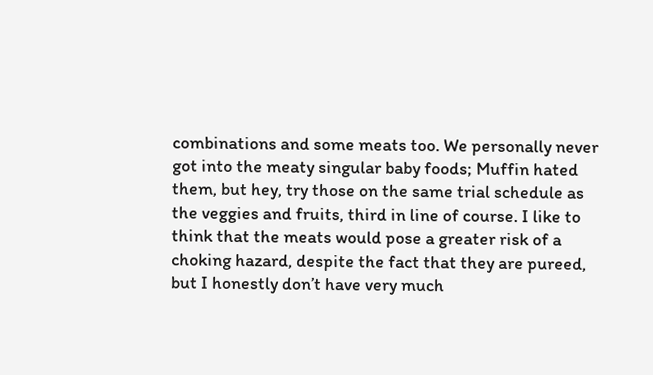combinations and some meats too. We personally never got into the meaty singular baby foods; Muffin hated them, but hey, try those on the same trial schedule as the veggies and fruits, third in line of course. I like to think that the meats would pose a greater risk of a choking hazard, despite the fact that they are pureed, but I honestly don’t have very much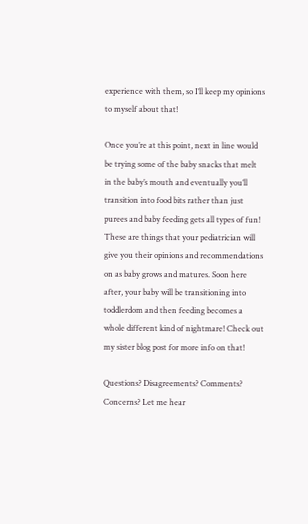experience with them, so I’ll keep my opinions to myself about that!

Once you’re at this point, next in line would be trying some of the baby snacks that melt in the baby’s mouth and eventually you’ll transition into food bits rather than just purees and baby feeding gets all types of fun! These are things that your pediatrician will give you their opinions and recommendations on as baby grows and matures. Soon here after, your baby will be transitioning into toddlerdom and then feeding becomes a whole different kind of nightmare! Check out my sister blog post for more info on that!

Questions? Disagreements? Comments? Concerns? Let me hear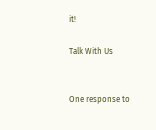it!

Talk With Us


One response to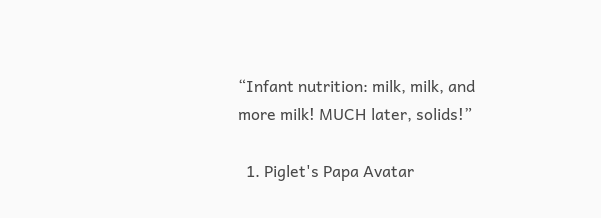“Infant nutrition: milk, milk, and more milk! MUCH later, solids!”

  1. Piglet's Papa Avatar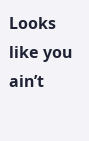Looks like you ain’t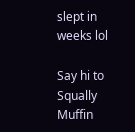slept in weeks lol

Say hi to Squally Muffin